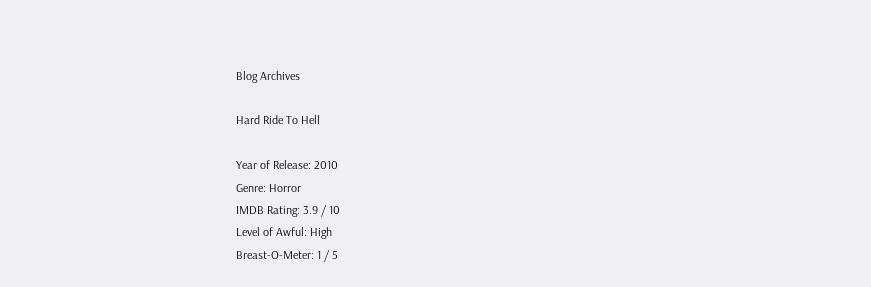Blog Archives

Hard Ride To Hell

Year of Release: 2010
Genre: Horror
IMDB Rating: 3.9 / 10
Level of Awful: High
Breast-O-Meter: 1 / 5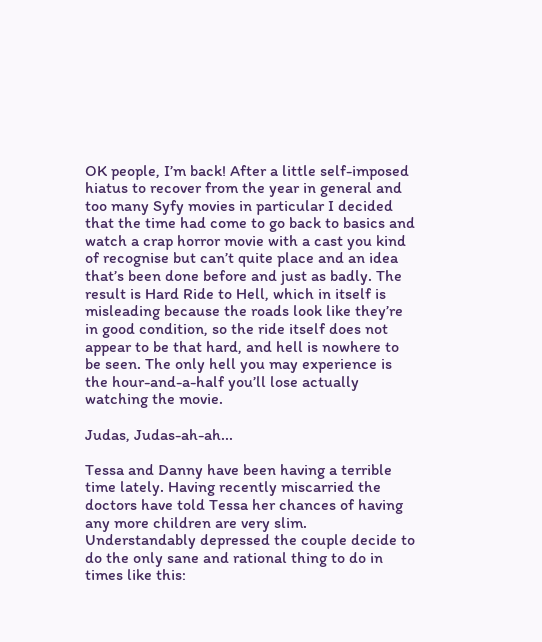OK people, I’m back! After a little self-imposed hiatus to recover from the year in general and too many Syfy movies in particular I decided that the time had come to go back to basics and watch a crap horror movie with a cast you kind of recognise but can’t quite place and an idea that’s been done before and just as badly. The result is Hard Ride to Hell, which in itself is misleading because the roads look like they’re in good condition, so the ride itself does not appear to be that hard, and hell is nowhere to be seen. The only hell you may experience is the hour-and-a-half you’ll lose actually watching the movie.

Judas, Judas-ah-ah...

Tessa and Danny have been having a terrible time lately. Having recently miscarried the doctors have told Tessa her chances of having any more children are very slim. Understandably depressed the couple decide to do the only sane and rational thing to do in times like this: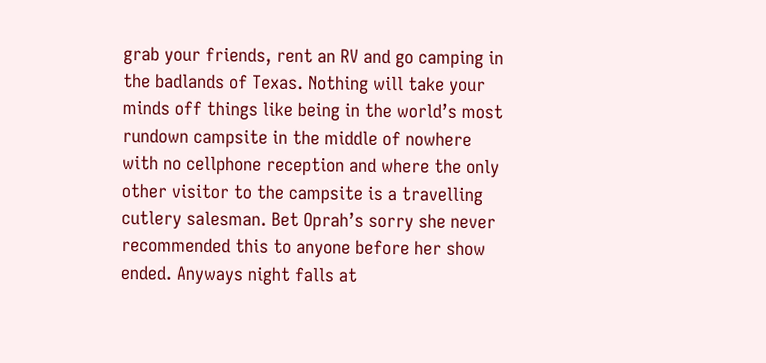grab your friends, rent an RV and go camping in the badlands of Texas. Nothing will take your minds off things like being in the world’s most rundown campsite in the middle of nowhere with no cellphone reception and where the only other visitor to the campsite is a travelling cutlery salesman. Bet Oprah’s sorry she never recommended this to anyone before her show ended. Anyways night falls at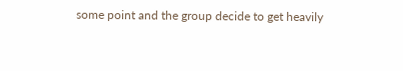some point and the group decide to get heavily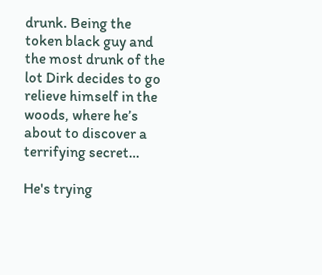drunk. Being the token black guy and the most drunk of the lot Dirk decides to go relieve himself in the woods, where he’s about to discover a terrifying secret…

He's trying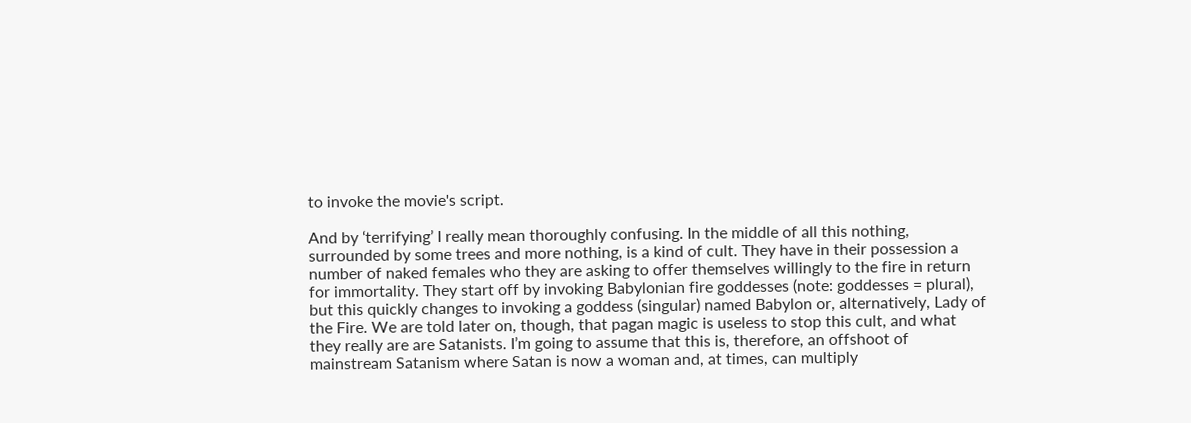to invoke the movie's script.

And by ‘terrifying’ I really mean thoroughly confusing. In the middle of all this nothing, surrounded by some trees and more nothing, is a kind of cult. They have in their possession a number of naked females who they are asking to offer themselves willingly to the fire in return for immortality. They start off by invoking Babylonian fire goddesses (note: goddesses = plural), but this quickly changes to invoking a goddess (singular) named Babylon or, alternatively, Lady of the Fire. We are told later on, though, that pagan magic is useless to stop this cult, and what they really are are Satanists. I’m going to assume that this is, therefore, an offshoot of mainstream Satanism where Satan is now a woman and, at times, can multiply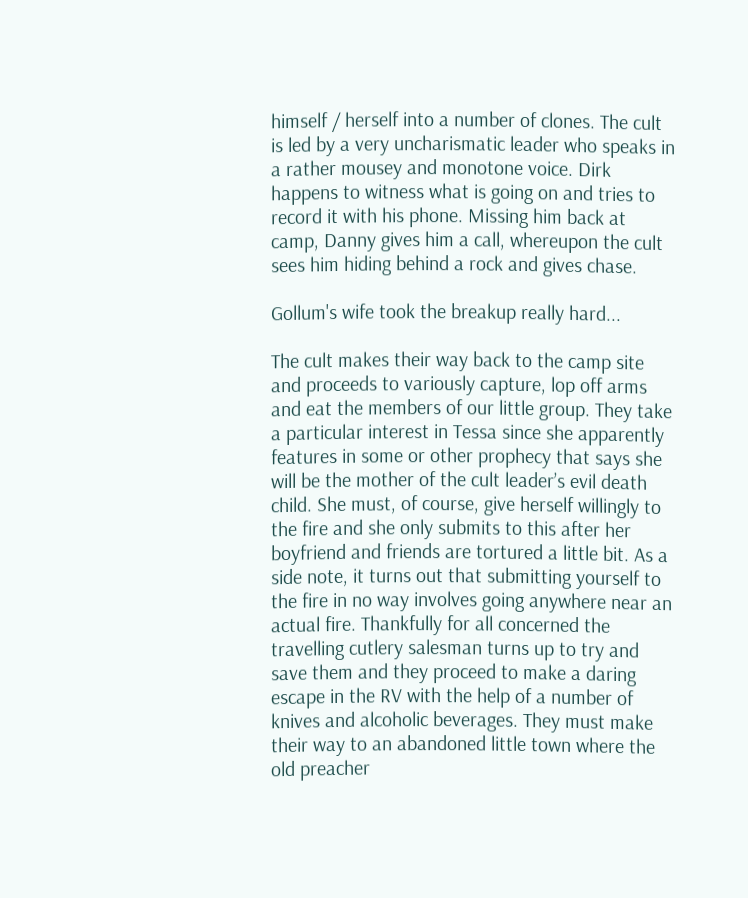himself / herself into a number of clones. The cult is led by a very uncharismatic leader who speaks in a rather mousey and monotone voice. Dirk happens to witness what is going on and tries to record it with his phone. Missing him back at camp, Danny gives him a call, whereupon the cult sees him hiding behind a rock and gives chase.

Gollum's wife took the breakup really hard...

The cult makes their way back to the camp site and proceeds to variously capture, lop off arms and eat the members of our little group. They take a particular interest in Tessa since she apparently features in some or other prophecy that says she will be the mother of the cult leader’s evil death child. She must, of course, give herself willingly to the fire and she only submits to this after her boyfriend and friends are tortured a little bit. As a side note, it turns out that submitting yourself to the fire in no way involves going anywhere near an actual fire. Thankfully for all concerned the travelling cutlery salesman turns up to try and save them and they proceed to make a daring escape in the RV with the help of a number of knives and alcoholic beverages. They must make their way to an abandoned little town where the old preacher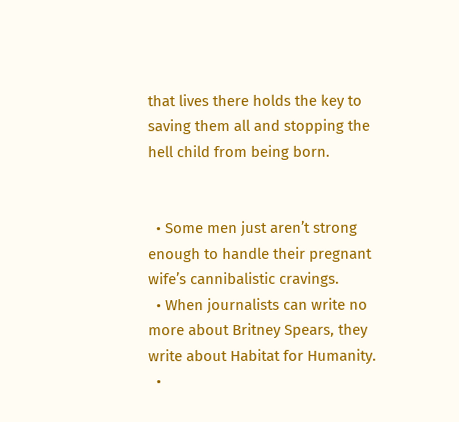that lives there holds the key to saving them all and stopping the hell child from being born.


  • Some men just aren’t strong enough to handle their pregnant wife’s cannibalistic cravings.
  • When journalists can write no more about Britney Spears, they write about Habitat for Humanity.
  •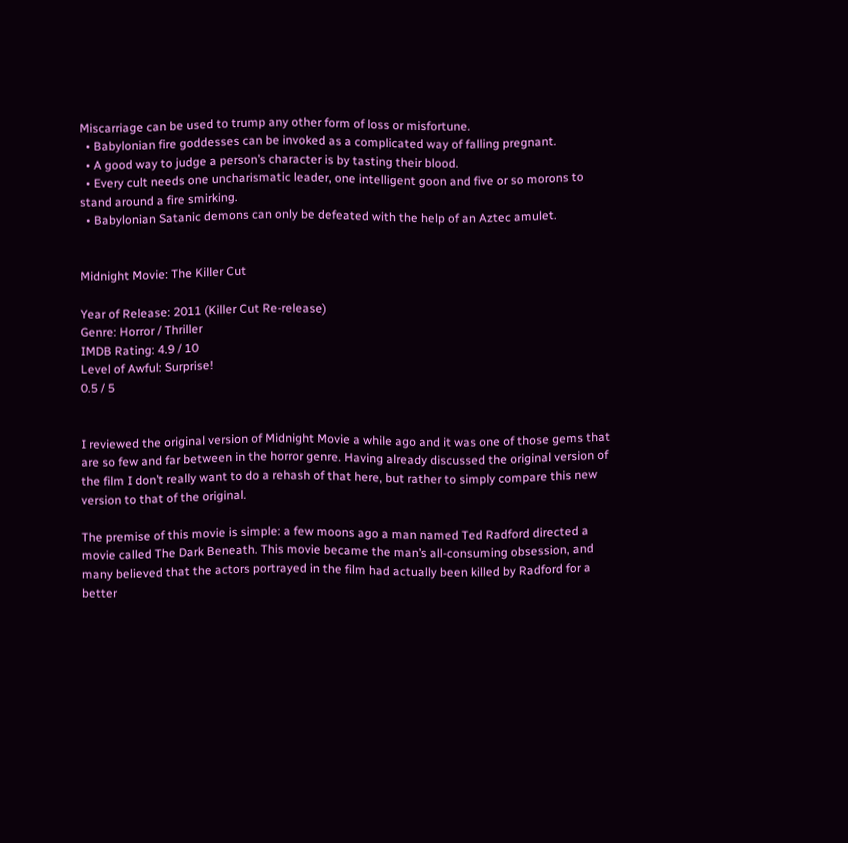Miscarriage can be used to trump any other form of loss or misfortune.
  • Babylonian fire goddesses can be invoked as a complicated way of falling pregnant.
  • A good way to judge a person’s character is by tasting their blood.
  • Every cult needs one uncharismatic leader, one intelligent goon and five or so morons to stand around a fire smirking.
  • Babylonian Satanic demons can only be defeated with the help of an Aztec amulet.


Midnight Movie: The Killer Cut

Year of Release: 2011 (Killer Cut Re-release)
Genre: Horror / Thriller
IMDB Rating: 4.9 / 10
Level of Awful: Surprise!
0.5 / 5


I reviewed the original version of Midnight Movie a while ago and it was one of those gems that are so few and far between in the horror genre. Having already discussed the original version of the film I don’t really want to do a rehash of that here, but rather to simply compare this new version to that of the original.

The premise of this movie is simple: a few moons ago a man named Ted Radford directed a movie called The Dark Beneath. This movie became the man’s all-consuming obsession, and many believed that the actors portrayed in the film had actually been killed by Radford for a better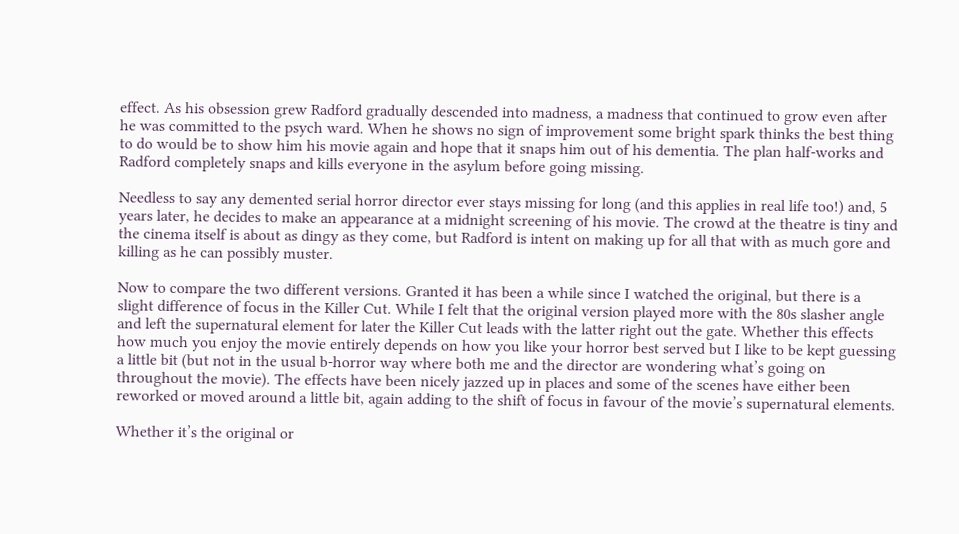effect. As his obsession grew Radford gradually descended into madness, a madness that continued to grow even after he was committed to the psych ward. When he shows no sign of improvement some bright spark thinks the best thing to do would be to show him his movie again and hope that it snaps him out of his dementia. The plan half-works and Radford completely snaps and kills everyone in the asylum before going missing.

Needless to say any demented serial horror director ever stays missing for long (and this applies in real life too!) and, 5 years later, he decides to make an appearance at a midnight screening of his movie. The crowd at the theatre is tiny and the cinema itself is about as dingy as they come, but Radford is intent on making up for all that with as much gore and killing as he can possibly muster.

Now to compare the two different versions. Granted it has been a while since I watched the original, but there is a slight difference of focus in the Killer Cut. While I felt that the original version played more with the 80s slasher angle and left the supernatural element for later the Killer Cut leads with the latter right out the gate. Whether this effects how much you enjoy the movie entirely depends on how you like your horror best served but I like to be kept guessing a little bit (but not in the usual b-horror way where both me and the director are wondering what’s going on throughout the movie). The effects have been nicely jazzed up in places and some of the scenes have either been reworked or moved around a little bit, again adding to the shift of focus in favour of the movie’s supernatural elements.

Whether it’s the original or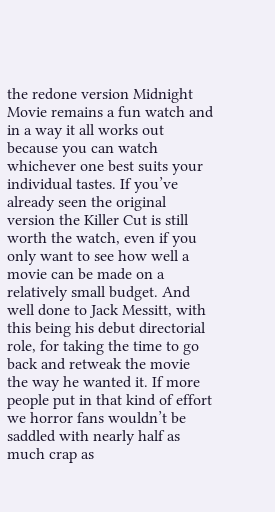the redone version Midnight Movie remains a fun watch and in a way it all works out because you can watch whichever one best suits your individual tastes. If you’ve already seen the original version the Killer Cut is still worth the watch, even if you only want to see how well a movie can be made on a relatively small budget. And well done to Jack Messitt, with this being his debut directorial role, for taking the time to go back and retweak the movie the way he wanted it. If more people put in that kind of effort we horror fans wouldn’t be saddled with nearly half as much crap as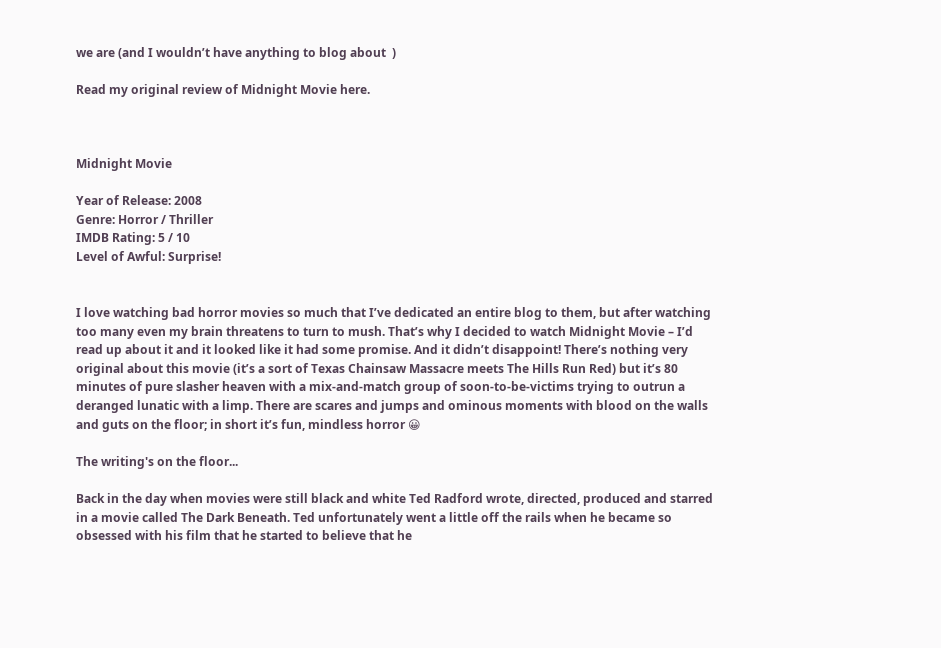we are (and I wouldn’t have anything to blog about  )

Read my original review of Midnight Movie here.



Midnight Movie

Year of Release: 2008
Genre: Horror / Thriller
IMDB Rating: 5 / 10
Level of Awful: Surprise!


I love watching bad horror movies so much that I’ve dedicated an entire blog to them, but after watching too many even my brain threatens to turn to mush. That’s why I decided to watch Midnight Movie – I’d read up about it and it looked like it had some promise. And it didn’t disappoint! There’s nothing very original about this movie (it’s a sort of Texas Chainsaw Massacre meets The Hills Run Red) but it’s 80 minutes of pure slasher heaven with a mix-and-match group of soon-to-be-victims trying to outrun a deranged lunatic with a limp. There are scares and jumps and ominous moments with blood on the walls and guts on the floor; in short it’s fun, mindless horror 😀

The writing's on the floor...

Back in the day when movies were still black and white Ted Radford wrote, directed, produced and starred in a movie called The Dark Beneath. Ted unfortunately went a little off the rails when he became so obsessed with his film that he started to believe that he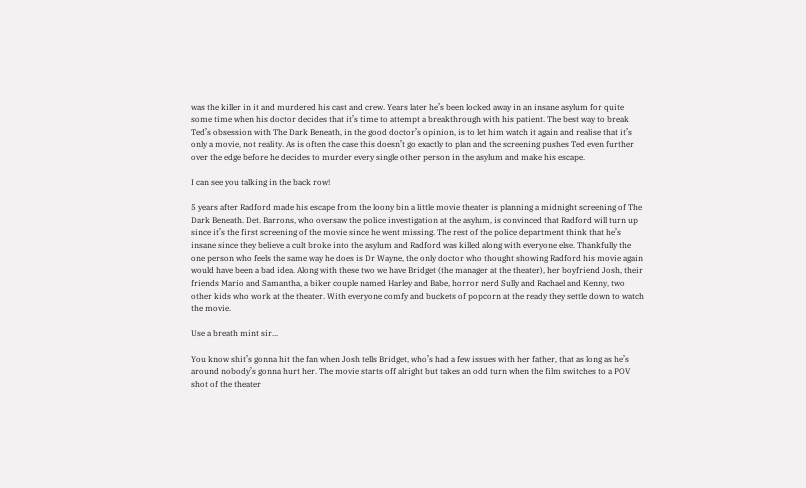was the killer in it and murdered his cast and crew. Years later he’s been locked away in an insane asylum for quite some time when his doctor decides that it’s time to attempt a breakthrough with his patient. The best way to break Ted’s obsession with The Dark Beneath, in the good doctor’s opinion, is to let him watch it again and realise that it’s only a movie, not reality. As is often the case this doesn’t go exactly to plan and the screening pushes Ted even further over the edge before he decides to murder every single other person in the asylum and make his escape.

I can see you talking in the back row!

5 years after Radford made his escape from the loony bin a little movie theater is planning a midnight screening of The Dark Beneath. Det. Barrons, who oversaw the police investigation at the asylum, is convinced that Radford will turn up since it’s the first screening of the movie since he went missing. The rest of the police department think that he’s insane since they believe a cult broke into the asylum and Radford was killed along with everyone else. Thankfully the one person who feels the same way he does is Dr Wayne, the only doctor who thought showing Radford his movie again would have been a bad idea. Along with these two we have Bridget (the manager at the theater), her boyfriend Josh, their friends Mario and Samantha, a biker couple named Harley and Babe, horror nerd Sully and Rachael and Kenny, two other kids who work at the theater. With everyone comfy and buckets of popcorn at the ready they settle down to watch the movie.

Use a breath mint sir...

You know shit’s gonna hit the fan when Josh tells Bridget, who’s had a few issues with her father, that as long as he’s around nobody’s gonna hurt her. The movie starts off alright but takes an odd turn when the film switches to a POV shot of the theater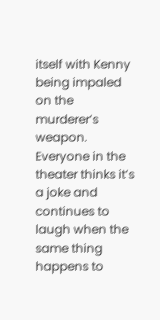itself with Kenny being impaled on the murderer’s weapon. Everyone in the theater thinks it’s a joke and continues to laugh when the same thing happens to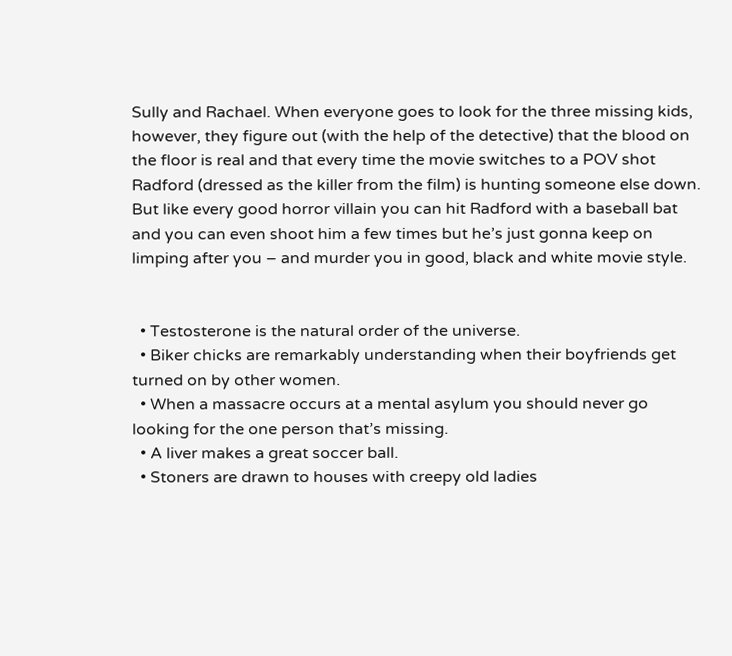Sully and Rachael. When everyone goes to look for the three missing kids, however, they figure out (with the help of the detective) that the blood on the floor is real and that every time the movie switches to a POV shot Radford (dressed as the killer from the film) is hunting someone else down. But like every good horror villain you can hit Radford with a baseball bat and you can even shoot him a few times but he’s just gonna keep on limping after you – and murder you in good, black and white movie style.


  • Testosterone is the natural order of the universe.
  • Biker chicks are remarkably understanding when their boyfriends get turned on by other women.
  • When a massacre occurs at a mental asylum you should never go looking for the one person that’s missing.
  • A liver makes a great soccer ball.
  • Stoners are drawn to houses with creepy old ladies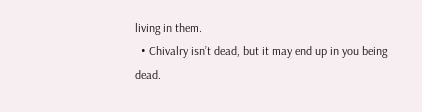living in them.
  • Chivalry isn’t dead, but it may end up in you being dead.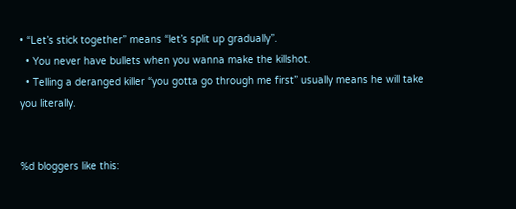• “Let’s stick together” means “let’s split up gradually”.
  • You never have bullets when you wanna make the killshot.
  • Telling a deranged killer “you gotta go through me first” usually means he will take you literally.


%d bloggers like this: